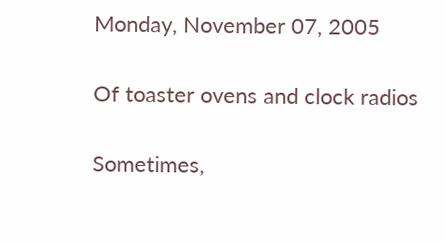Monday, November 07, 2005

Of toaster ovens and clock radios

Sometimes,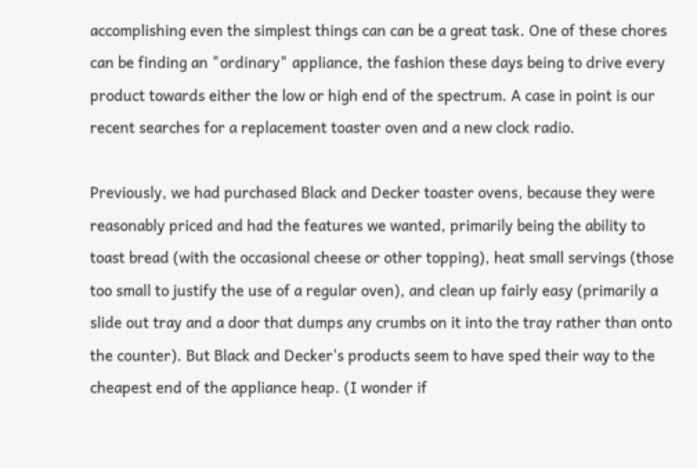accomplishing even the simplest things can can be a great task. One of these chores can be finding an "ordinary" appliance, the fashion these days being to drive every product towards either the low or high end of the spectrum. A case in point is our recent searches for a replacement toaster oven and a new clock radio.

Previously, we had purchased Black and Decker toaster ovens, because they were reasonably priced and had the features we wanted, primarily being the ability to toast bread (with the occasional cheese or other topping), heat small servings (those too small to justify the use of a regular oven), and clean up fairly easy (primarily a slide out tray and a door that dumps any crumbs on it into the tray rather than onto the counter). But Black and Decker's products seem to have sped their way to the cheapest end of the appliance heap. (I wonder if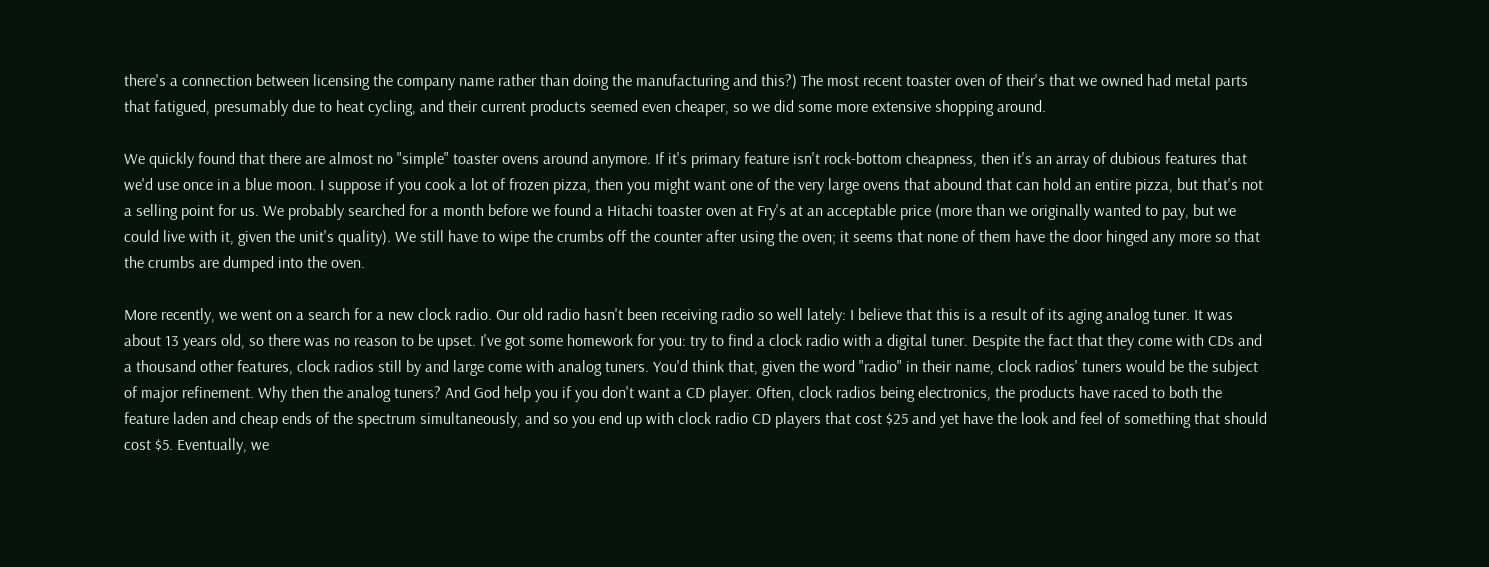there's a connection between licensing the company name rather than doing the manufacturing and this?) The most recent toaster oven of their's that we owned had metal parts that fatigued, presumably due to heat cycling, and their current products seemed even cheaper, so we did some more extensive shopping around.

We quickly found that there are almost no "simple" toaster ovens around anymore. If it's primary feature isn't rock-bottom cheapness, then it's an array of dubious features that we'd use once in a blue moon. I suppose if you cook a lot of frozen pizza, then you might want one of the very large ovens that abound that can hold an entire pizza, but that's not a selling point for us. We probably searched for a month before we found a Hitachi toaster oven at Fry's at an acceptable price (more than we originally wanted to pay, but we could live with it, given the unit's quality). We still have to wipe the crumbs off the counter after using the oven; it seems that none of them have the door hinged any more so that the crumbs are dumped into the oven.

More recently, we went on a search for a new clock radio. Our old radio hasn't been receiving radio so well lately: I believe that this is a result of its aging analog tuner. It was about 13 years old, so there was no reason to be upset. I've got some homework for you: try to find a clock radio with a digital tuner. Despite the fact that they come with CDs and a thousand other features, clock radios still by and large come with analog tuners. You'd think that, given the word "radio" in their name, clock radios' tuners would be the subject of major refinement. Why then the analog tuners? And God help you if you don't want a CD player. Often, clock radios being electronics, the products have raced to both the feature laden and cheap ends of the spectrum simultaneously, and so you end up with clock radio CD players that cost $25 and yet have the look and feel of something that should cost $5. Eventually, we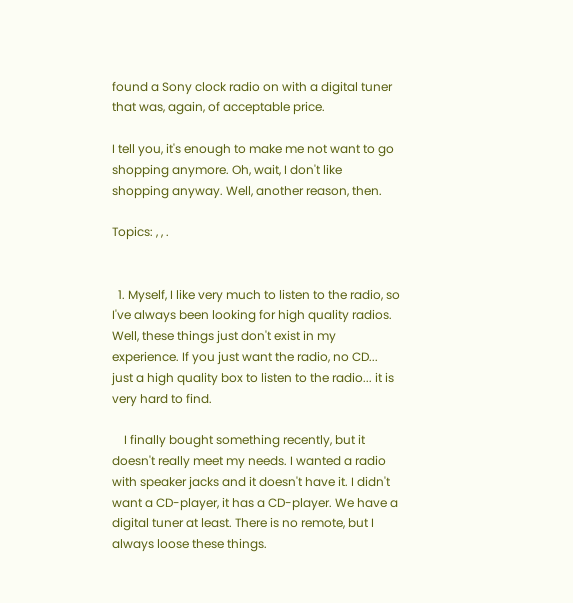found a Sony clock radio on with a digital tuner that was, again, of acceptable price.

I tell you, it's enough to make me not want to go shopping anymore. Oh, wait, I don't like shopping anyway. Well, another reason, then.

Topics: , , .


  1. Myself, I like very much to listen to the radio, so I've always been looking for high quality radios. Well, these things just don't exist in my experience. If you just want the radio, no CD... just a high quality box to listen to the radio... it is very hard to find.

    I finally bought something recently, but it doesn't really meet my needs. I wanted a radio with speaker jacks and it doesn't have it. I didn't want a CD-player, it has a CD-player. We have a digital tuner at least. There is no remote, but I always loose these things.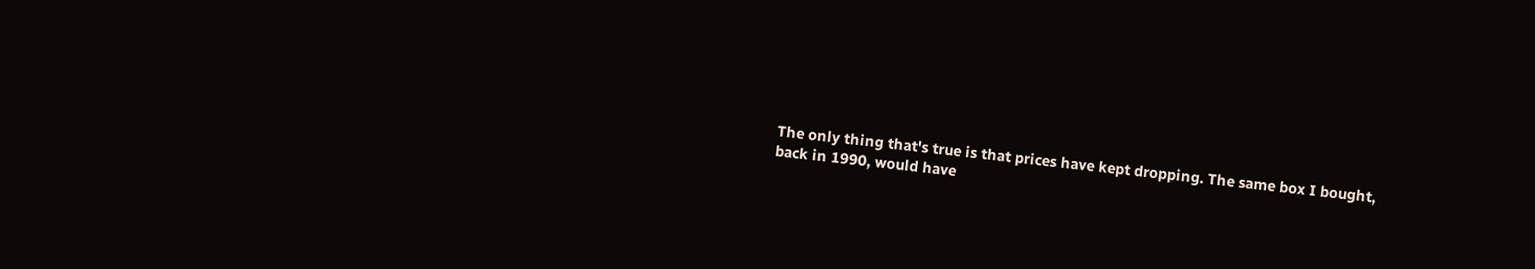The only thing that's true is that prices have kept dropping. The same box I bought, back in 1990, would have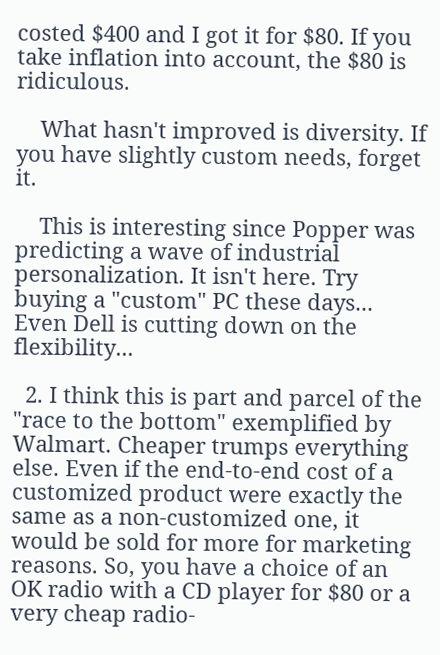costed $400 and I got it for $80. If you take inflation into account, the $80 is ridiculous.

    What hasn't improved is diversity. If you have slightly custom needs, forget it.

    This is interesting since Popper was predicting a wave of industrial personalization. It isn't here. Try buying a "custom" PC these days... Even Dell is cutting down on the flexibility...

  2. I think this is part and parcel of the "race to the bottom" exemplified by Walmart. Cheaper trumps everything else. Even if the end-to-end cost of a customized product were exactly the same as a non-customized one, it would be sold for more for marketing reasons. So, you have a choice of an OK radio with a CD player for $80 or a very cheap radio-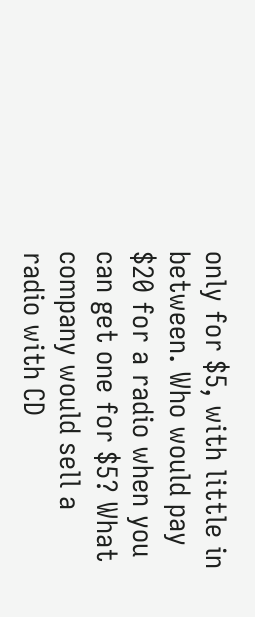only for $5, with little in between. Who would pay $20 for a radio when you can get one for $5? What company would sell a radio with CD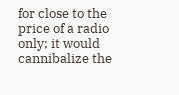for close to the price of a radio only; it would cannibalize the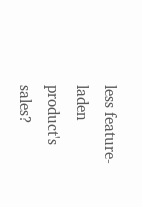less feature-laden product's sales?